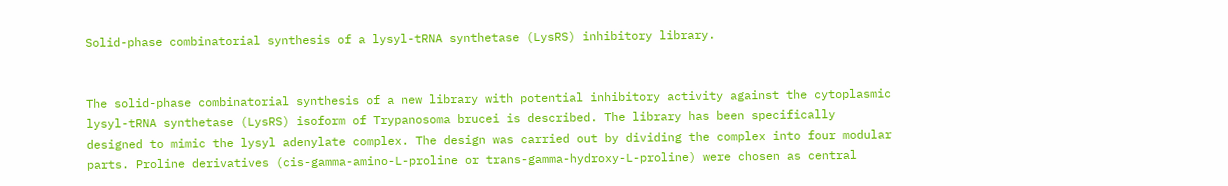Solid-phase combinatorial synthesis of a lysyl-tRNA synthetase (LysRS) inhibitory library.


The solid-phase combinatorial synthesis of a new library with potential inhibitory activity against the cytoplasmic lysyl-tRNA synthetase (LysRS) isoform of Trypanosoma brucei is described. The library has been specifically designed to mimic the lysyl adenylate complex. The design was carried out by dividing the complex into four modular parts. Proline derivatives (cis-gamma-amino-L-proline or trans-gamma-hydroxy-L-proline) were chosen as central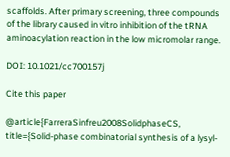scaffolds. After primary screening, three compounds of the library caused in vitro inhibition of the tRNA aminoacylation reaction in the low micromolar range.

DOI: 10.1021/cc700157j

Cite this paper

@article{FarreraSinfreu2008SolidphaseCS, title={Solid-phase combinatorial synthesis of a lysyl-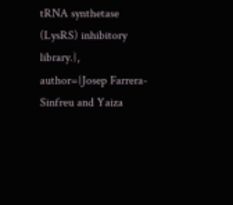tRNA synthetase (LysRS) inhibitory library.}, author={Josep Farrera-Sinfreu and Yaiza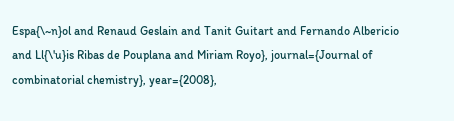Espa{\~n}ol and Renaud Geslain and Tanit Guitart and Fernando Albericio and Ll{\'u}is Ribas de Pouplana and Miriam Royo}, journal={Journal of combinatorial chemistry}, year={2008},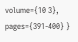volume={10 3}, pages={391-400} }